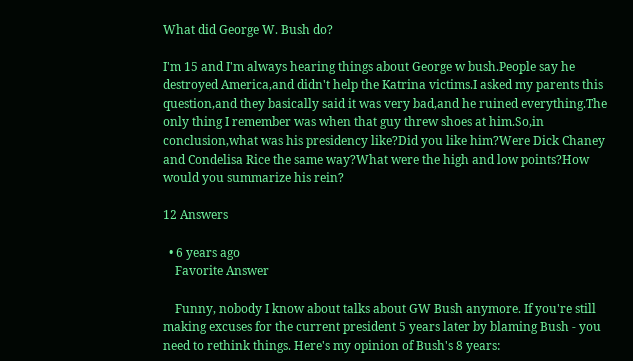What did George W. Bush do?

I'm 15 and I'm always hearing things about George w bush.People say he destroyed America,and didn't help the Katrina victims.I asked my parents this question,and they basically said it was very bad,and he ruined everything.The only thing I remember was when that guy threw shoes at him.So,in conclusion,what was his presidency like?Did you like him?Were Dick Chaney and Condelisa Rice the same way?What were the high and low points?How would you summarize his rein?

12 Answers

  • 6 years ago
    Favorite Answer

    Funny, nobody I know about talks about GW Bush anymore. If you're still making excuses for the current president 5 years later by blaming Bush - you need to rethink things. Here's my opinion of Bush's 8 years: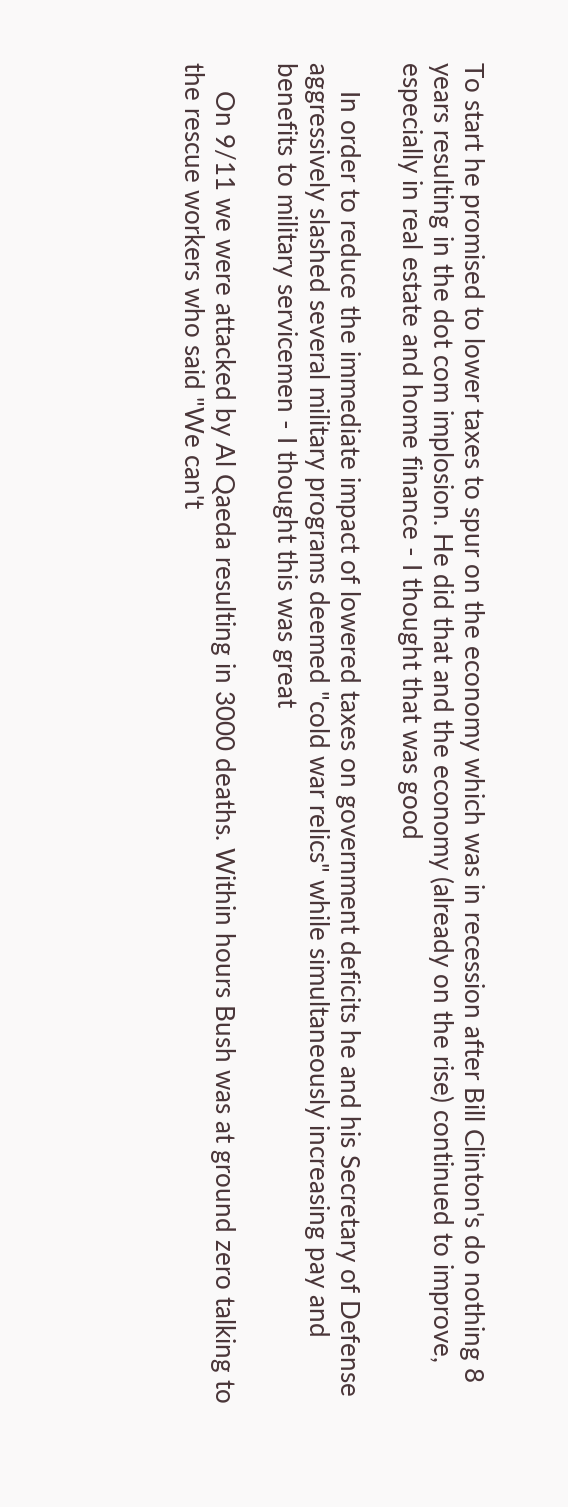To start he promised to lower taxes to spur on the economy which was in recession after Bill Clinton's do nothing 8 years resulting in the dot com implosion. He did that and the economy (already on the rise) continued to improve, especially in real estate and home finance - I thought that was good

    In order to reduce the immediate impact of lowered taxes on government deficits he and his Secretary of Defense aggressively slashed several military programs deemed "cold war relics" while simultaneously increasing pay and benefits to military servicemen - I thought this was great

    On 9/11 we were attacked by Al Qaeda resulting in 3000 deaths. Within hours Bush was at ground zero talking to the rescue workers who said "We can't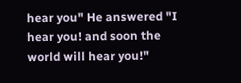hear you" He answered "I hear you! and soon the world will hear you!"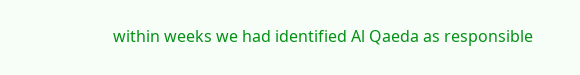within weeks we had identified Al Qaeda as responsible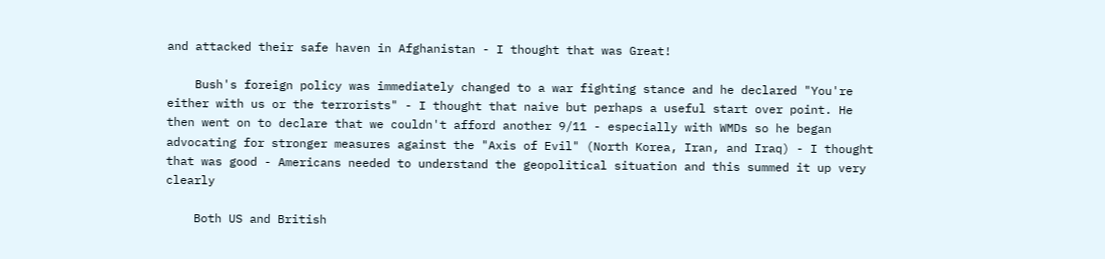and attacked their safe haven in Afghanistan - I thought that was Great!

    Bush's foreign policy was immediately changed to a war fighting stance and he declared "You're either with us or the terrorists" - I thought that naive but perhaps a useful start over point. He then went on to declare that we couldn't afford another 9/11 - especially with WMDs so he began advocating for stronger measures against the "Axis of Evil" (North Korea, Iran, and Iraq) - I thought that was good - Americans needed to understand the geopolitical situation and this summed it up very clearly

    Both US and British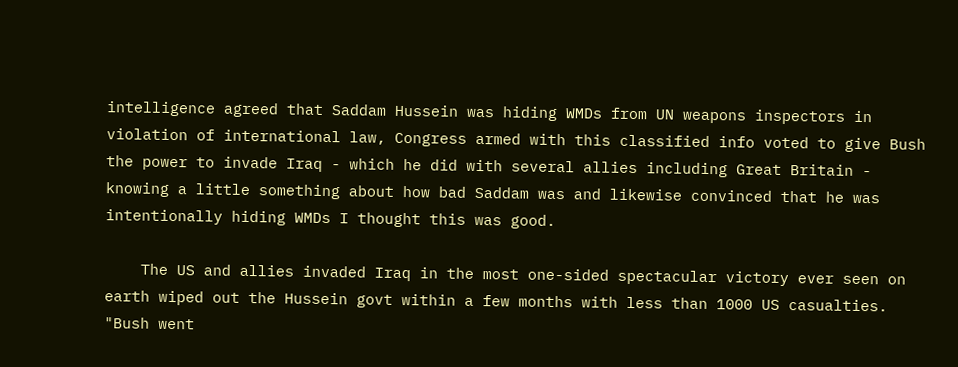intelligence agreed that Saddam Hussein was hiding WMDs from UN weapons inspectors in violation of international law, Congress armed with this classified info voted to give Bush the power to invade Iraq - which he did with several allies including Great Britain - knowing a little something about how bad Saddam was and likewise convinced that he was intentionally hiding WMDs I thought this was good.

    The US and allies invaded Iraq in the most one-sided spectacular victory ever seen on earth wiped out the Hussein govt within a few months with less than 1000 US casualties. "Bush went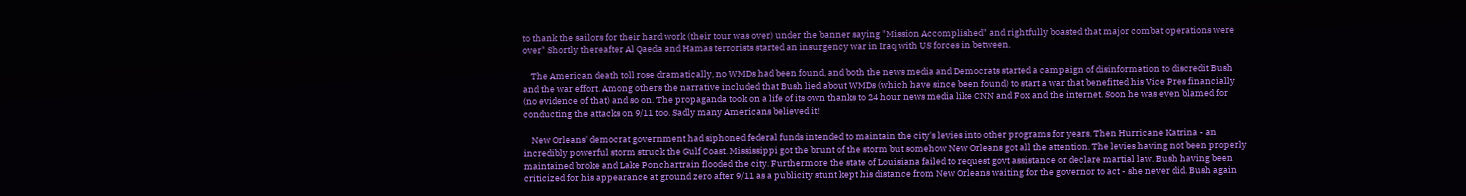to thank the sailors for their hard work (their tour was over) under the banner saying "Mission Accomplished" and rightfully boasted that major combat operations were over" Shortly thereafter Al Qaeda and Hamas terrorists started an insurgency war in Iraq with US forces in between.

    The American death toll rose dramatically, no WMDs had been found, and both the news media and Democrats started a campaign of disinformation to discredit Bush and the war effort. Among others the narrative included that Bush lied about WMDs (which have since been found) to start a war that benefitted his Vice Pres financially (no evidence of that) and so on. The propaganda took on a life of its own thanks to 24 hour news media like CNN and Fox and the internet. Soon he was even blamed for conducting the attacks on 9/11 too. Sadly many Americans believed it!

    New Orleans' democrat government had siphoned federal funds intended to maintain the city's levies into other programs for years. Then Hurricane Katrina - an incredibly powerful storm struck the Gulf Coast. Mississippi got the brunt of the storm but somehow New Orleans got all the attention. The levies having not been properly maintained broke and Lake Ponchartrain flooded the city. Furthermore the state of Louisiana failed to request govt assistance or declare martial law. Bush having been criticized for his appearance at ground zero after 9/11 as a publicity stunt kept his distance from New Orleans waiting for the governor to act - she never did. Bush again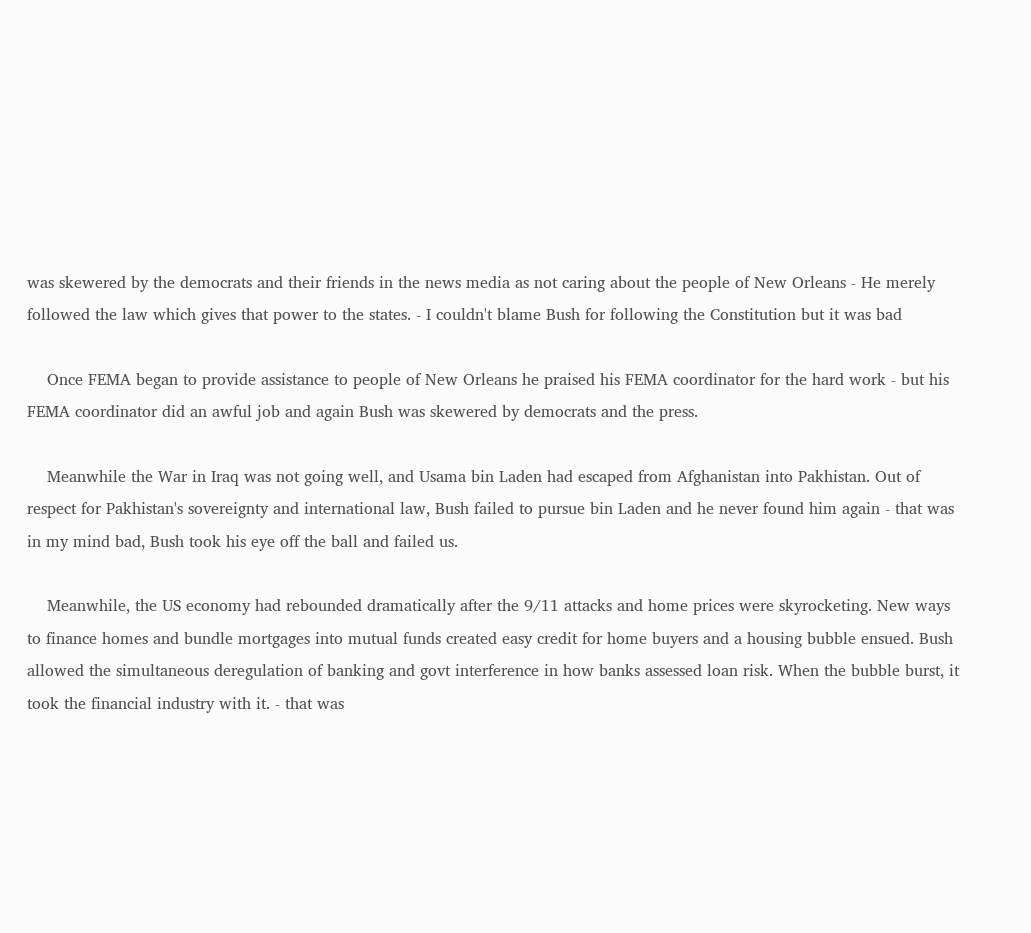was skewered by the democrats and their friends in the news media as not caring about the people of New Orleans - He merely followed the law which gives that power to the states. - I couldn't blame Bush for following the Constitution but it was bad

    Once FEMA began to provide assistance to people of New Orleans he praised his FEMA coordinator for the hard work - but his FEMA coordinator did an awful job and again Bush was skewered by democrats and the press.

    Meanwhile the War in Iraq was not going well, and Usama bin Laden had escaped from Afghanistan into Pakhistan. Out of respect for Pakhistan's sovereignty and international law, Bush failed to pursue bin Laden and he never found him again - that was in my mind bad, Bush took his eye off the ball and failed us.

    Meanwhile, the US economy had rebounded dramatically after the 9/11 attacks and home prices were skyrocketing. New ways to finance homes and bundle mortgages into mutual funds created easy credit for home buyers and a housing bubble ensued. Bush allowed the simultaneous deregulation of banking and govt interference in how banks assessed loan risk. When the bubble burst, it took the financial industry with it. - that was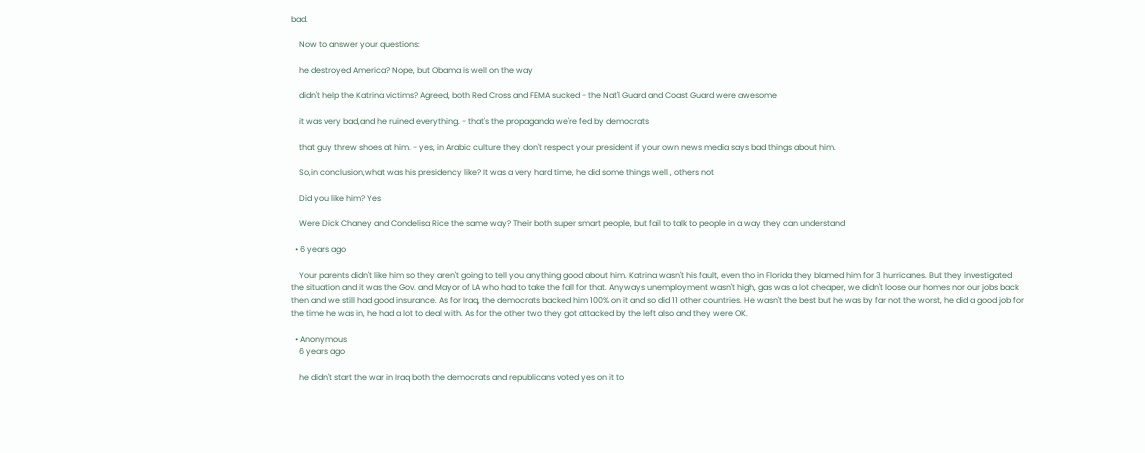bad.

    Now to answer your questions:

    he destroyed America? Nope, but Obama is well on the way

    didn't help the Katrina victims? Agreed, both Red Cross and FEMA sucked - the Nat'l Guard and Coast Guard were awesome

    it was very bad,and he ruined everything. - that's the propaganda we're fed by democrats

    that guy threw shoes at him. - yes, in Arabic culture they don't respect your president if your own news media says bad things about him.

    So,in conclusion,what was his presidency like? It was a very hard time, he did some things well , others not

    Did you like him? Yes

    Were Dick Chaney and Condelisa Rice the same way? Their both super smart people, but fail to talk to people in a way they can understand

  • 6 years ago

    Your parents didn't like him so they aren't going to tell you anything good about him. Katrina wasn't his fault, even tho in Florida they blamed him for 3 hurricanes. But they investigated the situation and it was the Gov. and Mayor of LA who had to take the fall for that. Anyways unemployment wasn't high, gas was a lot cheaper, we didn't loose our homes nor our jobs back then and we still had good insurance. As for Iraq, the democrats backed him 100% on it and so did 11 other countries. He wasn't the best but he was by far not the worst, he did a good job for the time he was in, he had a lot to deal with. As for the other two they got attacked by the left also and they were OK.

  • Anonymous
    6 years ago

    he didn't start the war in Iraq both the democrats and republicans voted yes on it to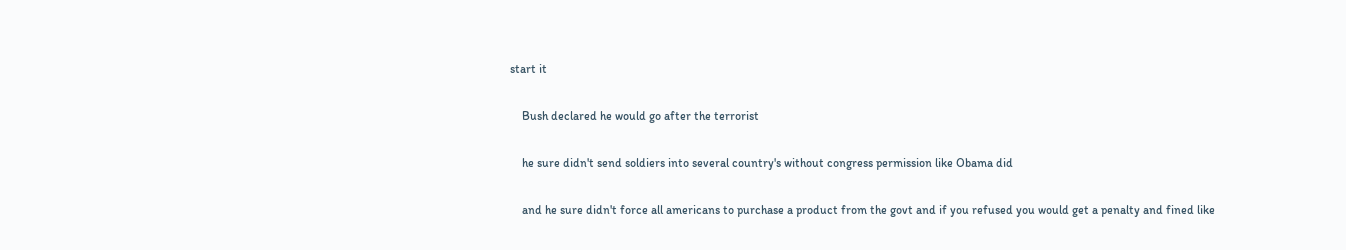start it

    Bush declared he would go after the terrorist

    he sure didn't send soldiers into several country's without congress permission like Obama did

    and he sure didn't force all americans to purchase a product from the govt and if you refused you would get a penalty and fined like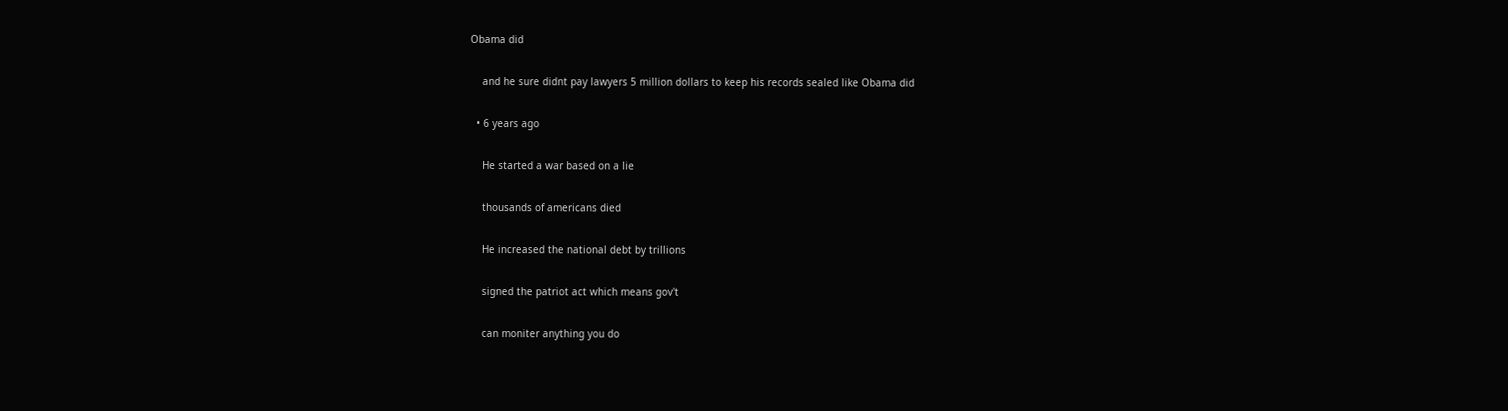Obama did

    and he sure didnt pay lawyers 5 million dollars to keep his records sealed like Obama did

  • 6 years ago

    He started a war based on a lie

    thousands of americans died

    He increased the national debt by trillions

    signed the patriot act which means gov't

    can moniter anything you do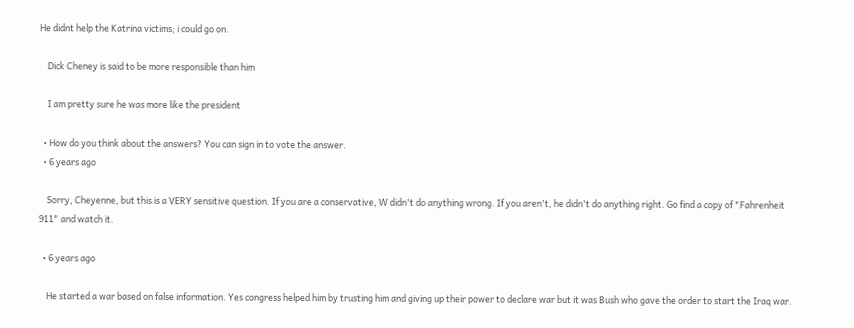He didnt help the Katrina victims; i could go on.

    Dick Cheney is said to be more responsible than him

    I am pretty sure he was more like the president

  • How do you think about the answers? You can sign in to vote the answer.
  • 6 years ago

    Sorry, Cheyenne, but this is a VERY sensitive question. If you are a conservative, W didn't do anything wrong. If you aren't, he didn't do anything right. Go find a copy of "Fahrenheit 911" and watch it.

  • 6 years ago

    He started a war based on false information. Yes congress helped him by trusting him and giving up their power to declare war but it was Bush who gave the order to start the Iraq war.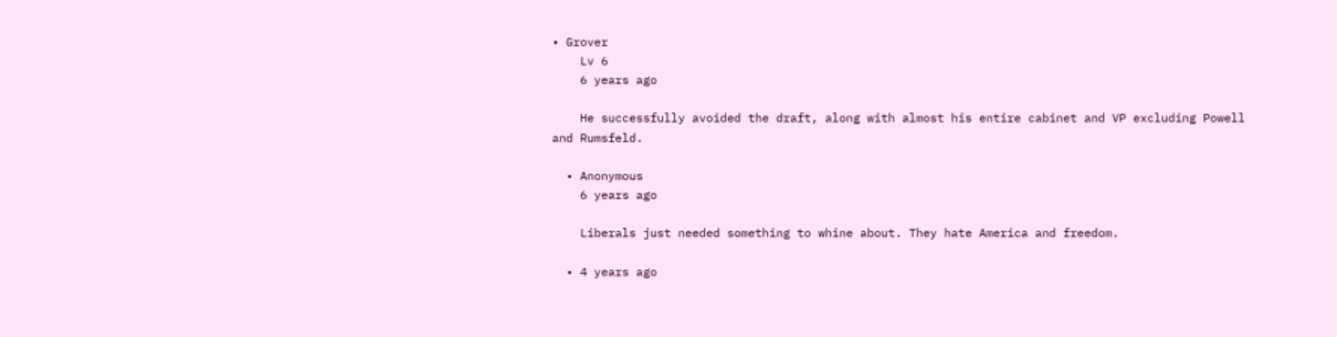• Grover
    Lv 6
    6 years ago

    He successfully avoided the draft, along with almost his entire cabinet and VP excluding Powell and Rumsfeld.

  • Anonymous
    6 years ago

    Liberals just needed something to whine about. They hate America and freedom.

  • 4 years ago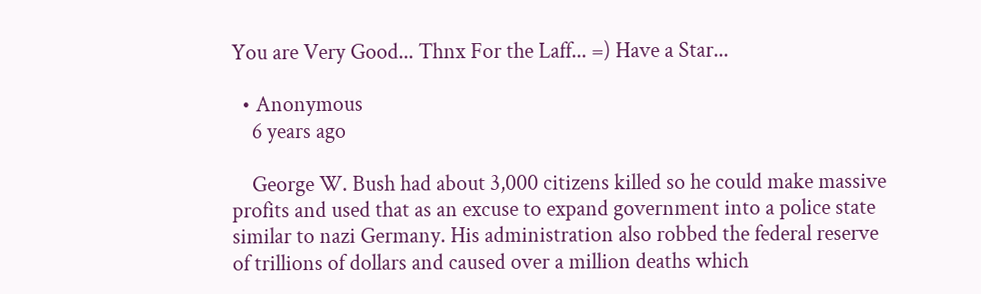You are Very Good... Thnx For the Laff... =) Have a Star...

  • Anonymous
    6 years ago

    George W. Bush had about 3,000 citizens killed so he could make massive profits and used that as an excuse to expand government into a police state similar to nazi Germany. His administration also robbed the federal reserve of trillions of dollars and caused over a million deaths which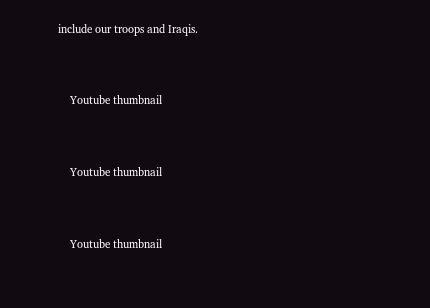include our troops and Iraqis.


    Youtube thumbnail


    Youtube thumbnail


    Youtube thumbnail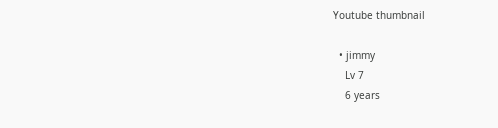Youtube thumbnail

  • jimmy
    Lv 7
    6 years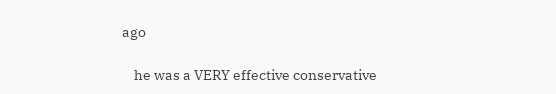ago

    he was a VERY effective conservative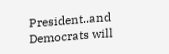President..and Democrats will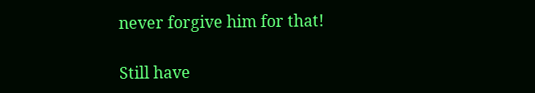never forgive him for that!

Still have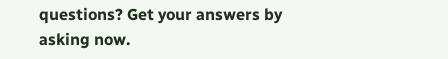questions? Get your answers by asking now.